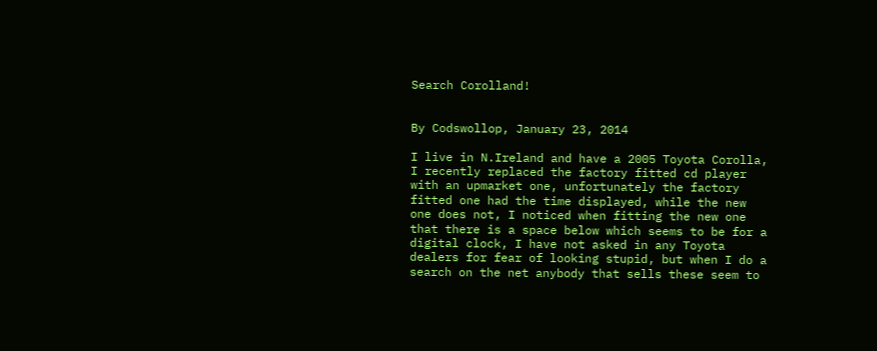Search Corolland!


By Codswollop, January 23, 2014

I live in N.Ireland and have a 2005 Toyota Corolla, I recently replaced the factory fitted cd player with an upmarket one, unfortunately the factory fitted one had the time displayed, while the new one does not, I noticed when fitting the new one that there is a space below which seems to be for a digital clock, I have not asked in any Toyota dealers for fear of looking stupid, but when I do a search on the net anybody that sells these seem to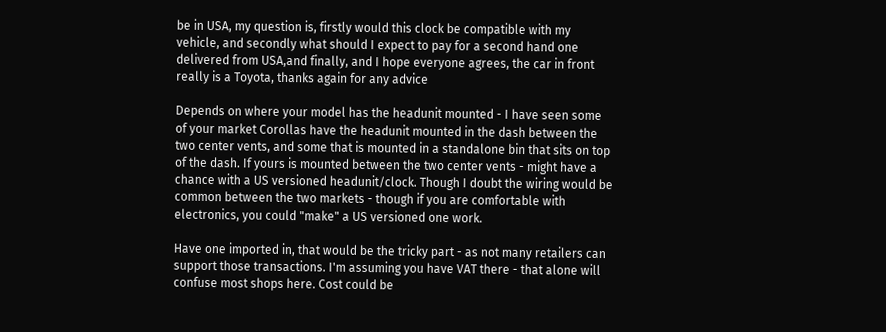be in USA, my question is, firstly would this clock be compatible with my vehicle, and secondly what should I expect to pay for a second hand one delivered from USA,and finally, and I hope everyone agrees, the car in front really is a Toyota, thanks again for any advice

Depends on where your model has the headunit mounted - I have seen some of your market Corollas have the headunit mounted in the dash between the two center vents, and some that is mounted in a standalone bin that sits on top of the dash. If yours is mounted between the two center vents - might have a chance with a US versioned headunit/clock. Though I doubt the wiring would be common between the two markets - though if you are comfortable with electronics, you could "make" a US versioned one work.

Have one imported in, that would be the tricky part - as not many retailers can support those transactions. I'm assuming you have VAT there - that alone will confuse most shops here. Cost could be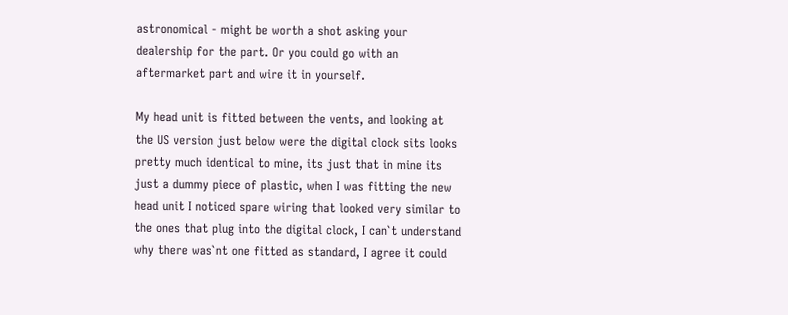astronomical - might be worth a shot asking your dealership for the part. Or you could go with an aftermarket part and wire it in yourself.

My head unit is fitted between the vents, and looking at the US version just below were the digital clock sits looks pretty much identical to mine, its just that in mine its just a dummy piece of plastic, when I was fitting the new head unit I noticed spare wiring that looked very similar to the ones that plug into the digital clock, I can`t understand why there was`nt one fitted as standard, I agree it could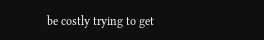be costly trying to get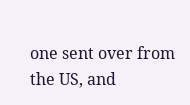one sent over from the US, and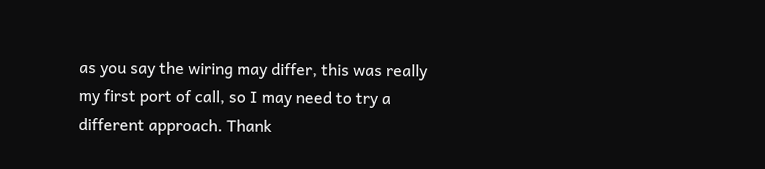as you say the wiring may differ, this was really my first port of call, so I may need to try a different approach. Thank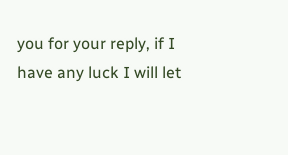you for your reply, if I have any luck I will let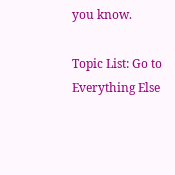you know.

Topic List: Go to Everything Else